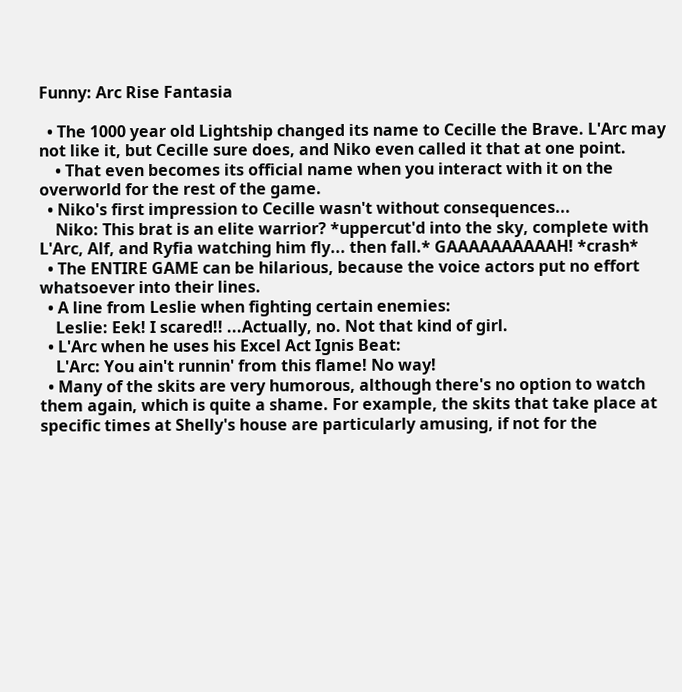Funny: Arc Rise Fantasia

  • The 1000 year old Lightship changed its name to Cecille the Brave. L'Arc may not like it, but Cecille sure does, and Niko even called it that at one point.
    • That even becomes its official name when you interact with it on the overworld for the rest of the game.
  • Niko's first impression to Cecille wasn't without consequences...
    Niko: This brat is an elite warrior? *uppercut'd into the sky, complete with L'Arc, Alf, and Ryfia watching him fly... then fall.* GAAAAAAAAAAH! *crash*
  • The ENTIRE GAME can be hilarious, because the voice actors put no effort whatsoever into their lines.
  • A line from Leslie when fighting certain enemies:
    Leslie: Eek! I scared!! ...Actually, no. Not that kind of girl.
  • L'Arc when he uses his Excel Act Ignis Beat:
    L'Arc: You ain't runnin' from this flame! No way!
  • Many of the skits are very humorous, although there's no option to watch them again, which is quite a shame. For example, the skits that take place at specific times at Shelly's house are particularly amusing, if not for the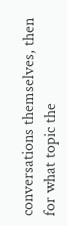conversations themselves, then for what topic the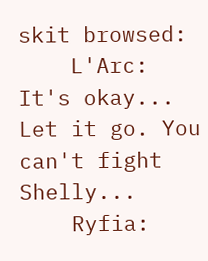skit browsed:
    L'Arc: It's okay... Let it go. You can't fight Shelly...
    Ryfia: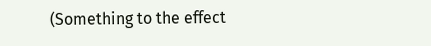(Something to the effect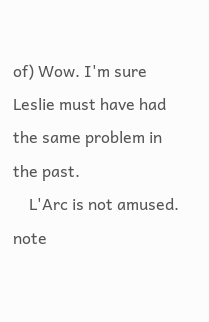of) Wow. I'm sure Leslie must have had the same problem in the past.
    L'Arc is not amused. note